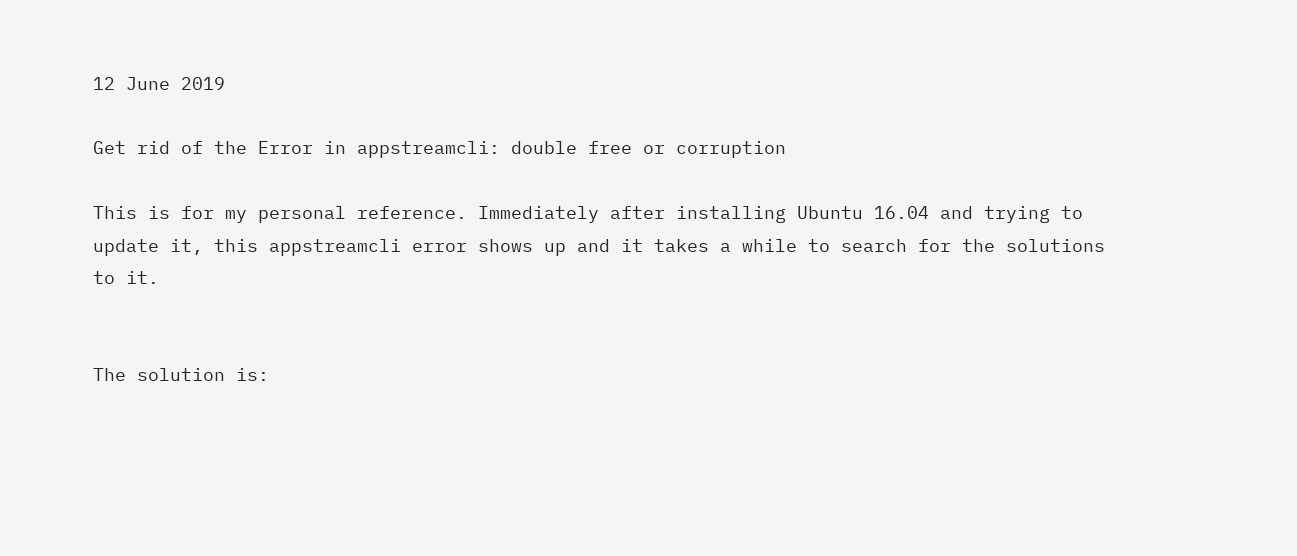12 June 2019

Get rid of the Error in appstreamcli: double free or corruption

This is for my personal reference. Immediately after installing Ubuntu 16.04 and trying to update it, this appstreamcli error shows up and it takes a while to search for the solutions to it.


The solution is: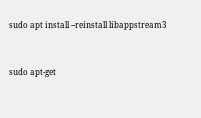sudo apt install --reinstall libappstream3


sudo apt-get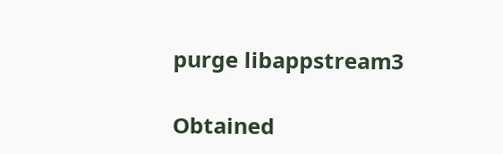purge libappstream3

Obtained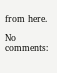from here.

No comments: